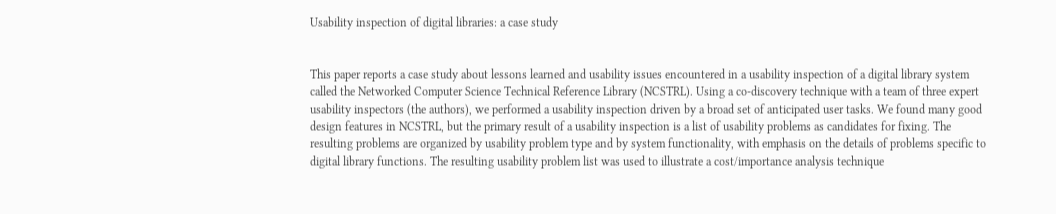Usability inspection of digital libraries: a case study


This paper reports a case study about lessons learned and usability issues encountered in a usability inspection of a digital library system called the Networked Computer Science Technical Reference Library (NCSTRL). Using a co-discovery technique with a team of three expert usability inspectors (the authors), we performed a usability inspection driven by a broad set of anticipated user tasks. We found many good design features in NCSTRL, but the primary result of a usability inspection is a list of usability problems as candidates for fixing. The resulting problems are organized by usability problem type and by system functionality, with emphasis on the details of problems specific to digital library functions. The resulting usability problem list was used to illustrate a cost/importance analysis technique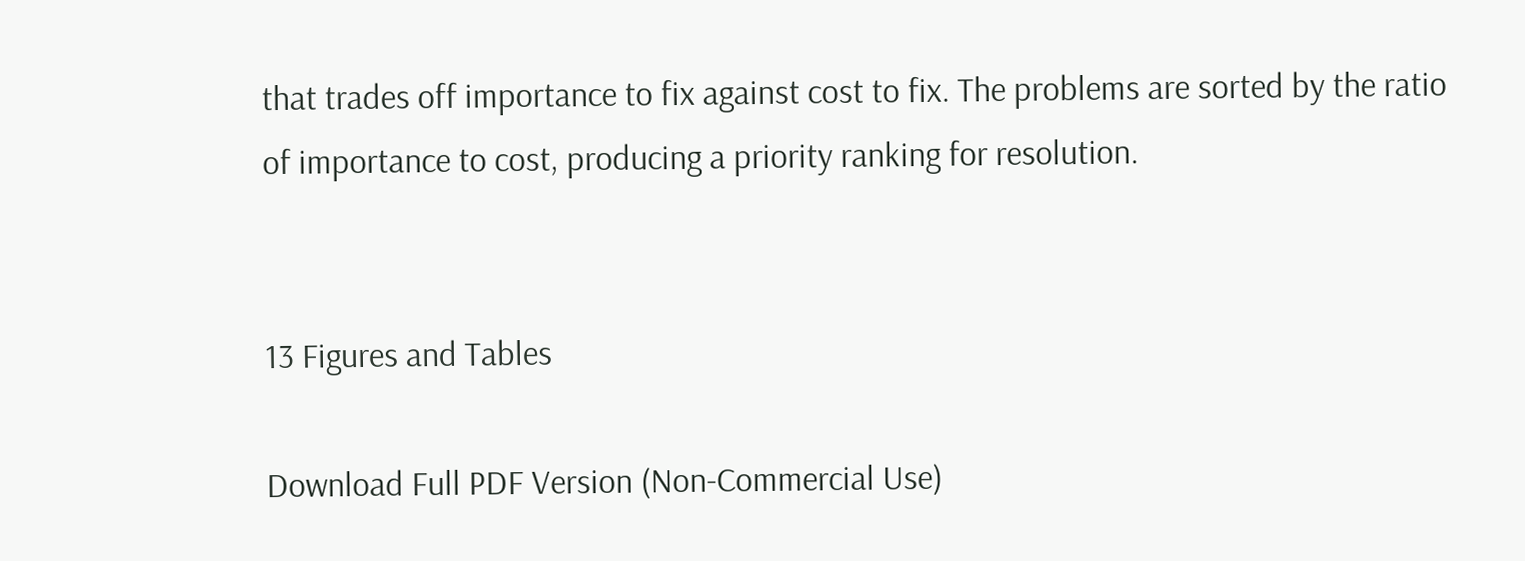that trades off importance to fix against cost to fix. The problems are sorted by the ratio of importance to cost, producing a priority ranking for resolution.


13 Figures and Tables

Download Full PDF Version (Non-Commercial Use)